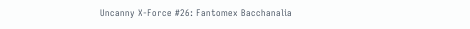Uncanny X-Force #26: Fantomex Bacchanalia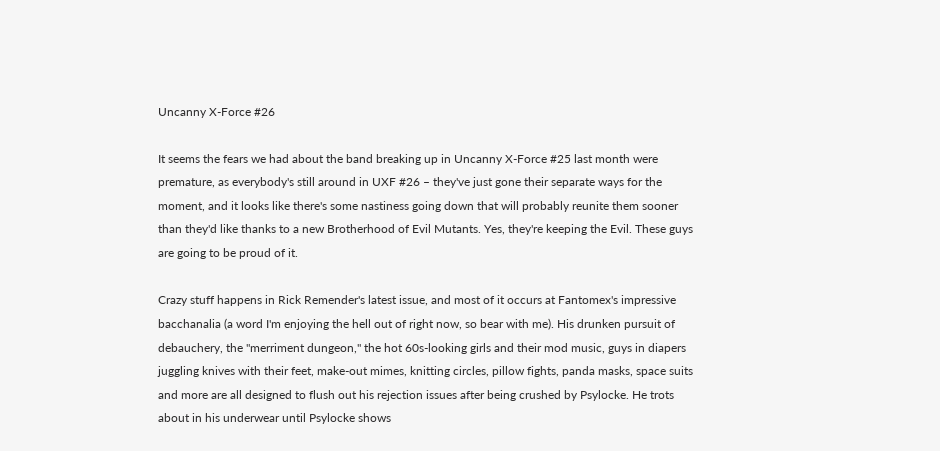Uncanny X-Force #26

It seems the fears we had about the band breaking up in Uncanny X-Force #25 last month were premature, as everybody's still around in UXF #26 – they've just gone their separate ways for the moment, and it looks like there's some nastiness going down that will probably reunite them sooner than they'd like thanks to a new Brotherhood of Evil Mutants. Yes, they're keeping the Evil. These guys are going to be proud of it.

Crazy stuff happens in Rick Remender's latest issue, and most of it occurs at Fantomex's impressive bacchanalia (a word I'm enjoying the hell out of right now, so bear with me). His drunken pursuit of debauchery, the "merriment dungeon," the hot 60s-looking girls and their mod music, guys in diapers juggling knives with their feet, make-out mimes, knitting circles, pillow fights, panda masks, space suits and more are all designed to flush out his rejection issues after being crushed by Psylocke. He trots about in his underwear until Psylocke shows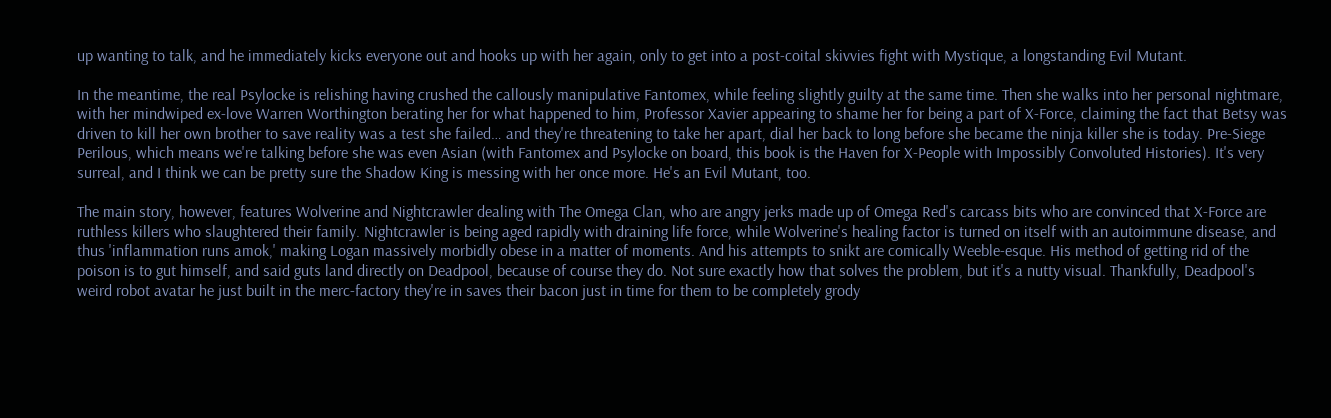up wanting to talk, and he immediately kicks everyone out and hooks up with her again, only to get into a post-coital skivvies fight with Mystique, a longstanding Evil Mutant.

In the meantime, the real Psylocke is relishing having crushed the callously manipulative Fantomex, while feeling slightly guilty at the same time. Then she walks into her personal nightmare, with her mindwiped ex-love Warren Worthington berating her for what happened to him, Professor Xavier appearing to shame her for being a part of X-Force, claiming the fact that Betsy was driven to kill her own brother to save reality was a test she failed… and they're threatening to take her apart, dial her back to long before she became the ninja killer she is today. Pre-Siege Perilous, which means we're talking before she was even Asian (with Fantomex and Psylocke on board, this book is the Haven for X-People with Impossibly Convoluted Histories). It's very surreal, and I think we can be pretty sure the Shadow King is messing with her once more. He's an Evil Mutant, too.

The main story, however, features Wolverine and Nightcrawler dealing with The Omega Clan, who are angry jerks made up of Omega Red's carcass bits who are convinced that X-Force are ruthless killers who slaughtered their family. Nightcrawler is being aged rapidly with draining life force, while Wolverine's healing factor is turned on itself with an autoimmune disease, and thus 'inflammation runs amok,' making Logan massively morbidly obese in a matter of moments. And his attempts to snikt are comically Weeble-esque. His method of getting rid of the poison is to gut himself, and said guts land directly on Deadpool, because of course they do. Not sure exactly how that solves the problem, but it's a nutty visual. Thankfully, Deadpool's weird robot avatar he just built in the merc-factory they're in saves their bacon just in time for them to be completely grody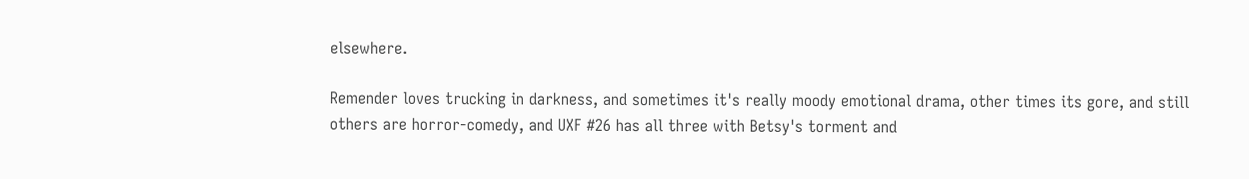elsewhere.

Remender loves trucking in darkness, and sometimes it's really moody emotional drama, other times its gore, and still others are horror-comedy, and UXF #26 has all three with Betsy's torment and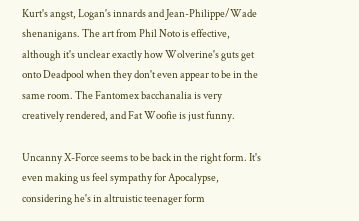Kurt's angst, Logan's innards and Jean-Philippe/Wade shenanigans. The art from Phil Noto is effective, although it's unclear exactly how Wolverine's guts get onto Deadpool when they don't even appear to be in the same room. The Fantomex bacchanalia is very creatively rendered, and Fat Woofie is just funny.

Uncanny X-Force seems to be back in the right form. It's even making us feel sympathy for Apocalypse, considering he's in altruistic teenager form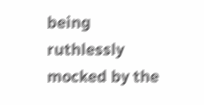being ruthlessly mocked by the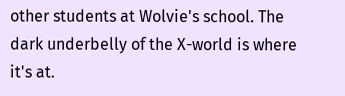other students at Wolvie's school. The dark underbelly of the X-world is where it's at.